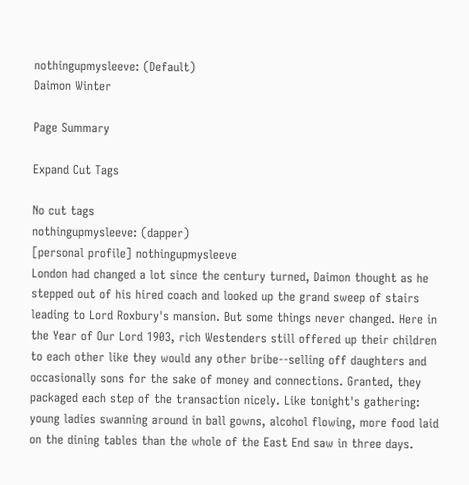nothingupmysleeve: (Default)
Daimon Winter

Page Summary

Expand Cut Tags

No cut tags
nothingupmysleeve: (dapper)
[personal profile] nothingupmysleeve
London had changed a lot since the century turned, Daimon thought as he stepped out of his hired coach and looked up the grand sweep of stairs leading to Lord Roxbury's mansion. But some things never changed. Here in the Year of Our Lord 1903, rich Westenders still offered up their children to each other like they would any other bribe--selling off daughters and occasionally sons for the sake of money and connections. Granted, they packaged each step of the transaction nicely. Like tonight's gathering: young ladies swanning around in ball gowns, alcohol flowing, more food laid on the dining tables than the whole of the East End saw in three days.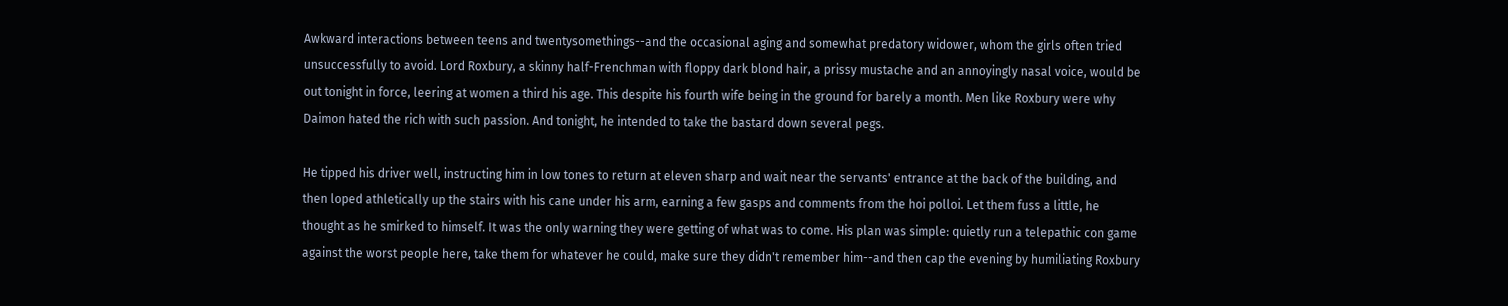Awkward interactions between teens and twentysomethings--and the occasional aging and somewhat predatory widower, whom the girls often tried unsuccessfully to avoid. Lord Roxbury, a skinny half-Frenchman with floppy dark blond hair, a prissy mustache and an annoyingly nasal voice, would be out tonight in force, leering at women a third his age. This despite his fourth wife being in the ground for barely a month. Men like Roxbury were why Daimon hated the rich with such passion. And tonight, he intended to take the bastard down several pegs.

He tipped his driver well, instructing him in low tones to return at eleven sharp and wait near the servants' entrance at the back of the building, and then loped athletically up the stairs with his cane under his arm, earning a few gasps and comments from the hoi polloi. Let them fuss a little, he thought as he smirked to himself. It was the only warning they were getting of what was to come. His plan was simple: quietly run a telepathic con game against the worst people here, take them for whatever he could, make sure they didn't remember him--and then cap the evening by humiliating Roxbury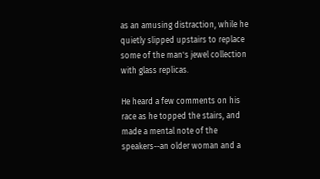as an amusing distraction, while he quietly slipped upstairs to replace some of the man's jewel collection with glass replicas.

He heard a few comments on his race as he topped the stairs, and made a mental note of the speakers--an older woman and a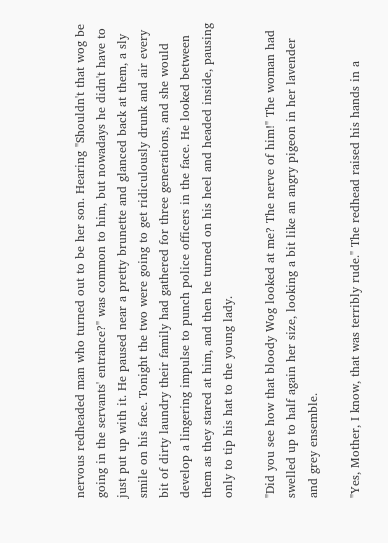nervous redheaded man who turned out to be her son. Hearing "Shouldn't that wog be going in the servants' entrance?" was common to him, but nowadays he didn't have to just put up with it. He paused near a pretty brunette and glanced back at them, a sly smile on his face. Tonight the two were going to get ridiculously drunk and air every bit of dirty laundry their family had gathered for three generations, and she would develop a lingering impulse to punch police officers in the face. He looked between them as they stared at him, and then he turned on his heel and headed inside, pausing only to tip his hat to the young lady.

"Did you see how that bloody Wog looked at me? The nerve of him!" The woman had swelled up to half again her size, looking a bit like an angry pigeon in her lavender and grey ensemble.

"Yes, Mother, I know, that was terribly rude." The redhead raised his hands in a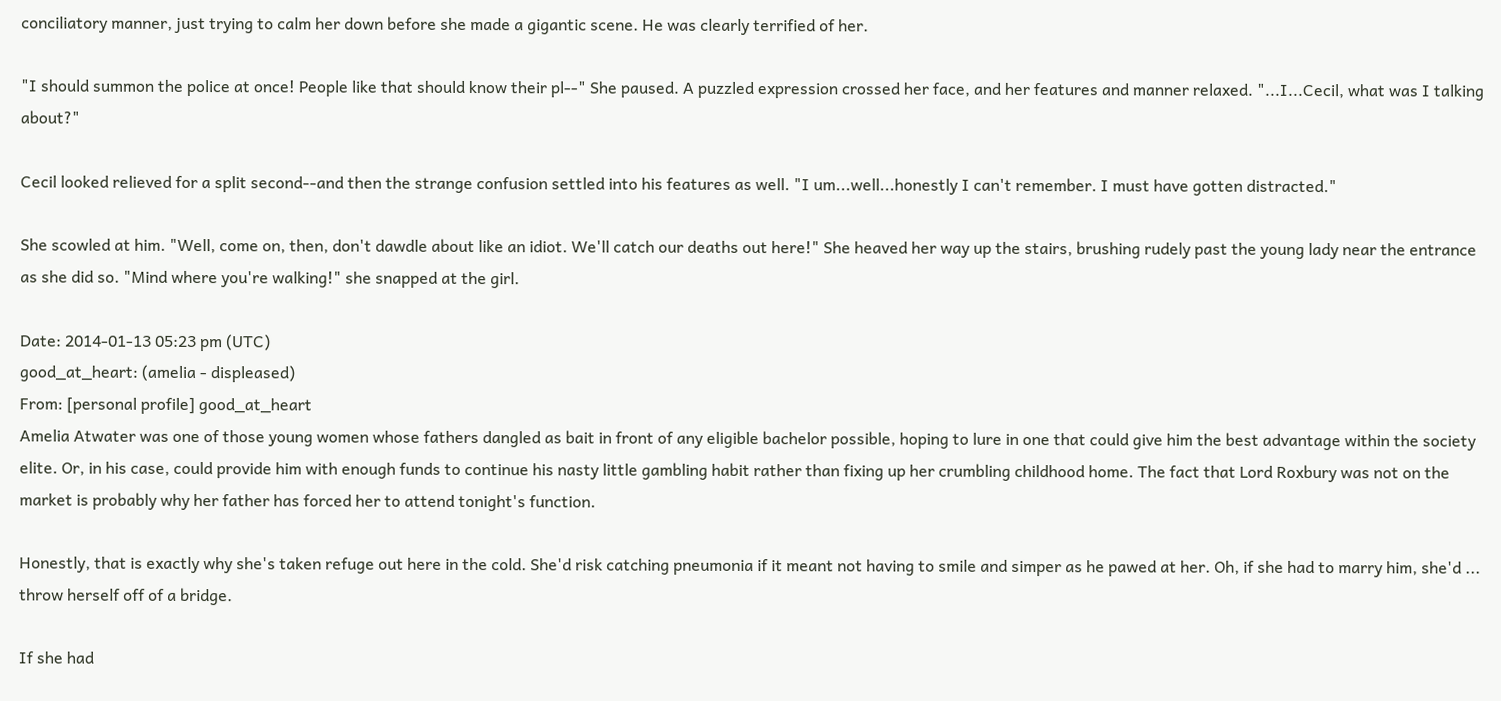conciliatory manner, just trying to calm her down before she made a gigantic scene. He was clearly terrified of her.

"I should summon the police at once! People like that should know their pl--" She paused. A puzzled expression crossed her face, and her features and manner relaxed. "...I...Cecil, what was I talking about?"

Cecil looked relieved for a split second--and then the strange confusion settled into his features as well. "I um...well...honestly I can't remember. I must have gotten distracted."

She scowled at him. "Well, come on, then, don't dawdle about like an idiot. We'll catch our deaths out here!" She heaved her way up the stairs, brushing rudely past the young lady near the entrance as she did so. "Mind where you're walking!" she snapped at the girl.

Date: 2014-01-13 05:23 pm (UTC)
good_at_heart: (amelia - displeased)
From: [personal profile] good_at_heart
Amelia Atwater was one of those young women whose fathers dangled as bait in front of any eligible bachelor possible, hoping to lure in one that could give him the best advantage within the society elite. Or, in his case, could provide him with enough funds to continue his nasty little gambling habit rather than fixing up her crumbling childhood home. The fact that Lord Roxbury was not on the market is probably why her father has forced her to attend tonight's function.

Honestly, that is exactly why she's taken refuge out here in the cold. She'd risk catching pneumonia if it meant not having to smile and simper as he pawed at her. Oh, if she had to marry him, she'd ... throw herself off of a bridge.

If she had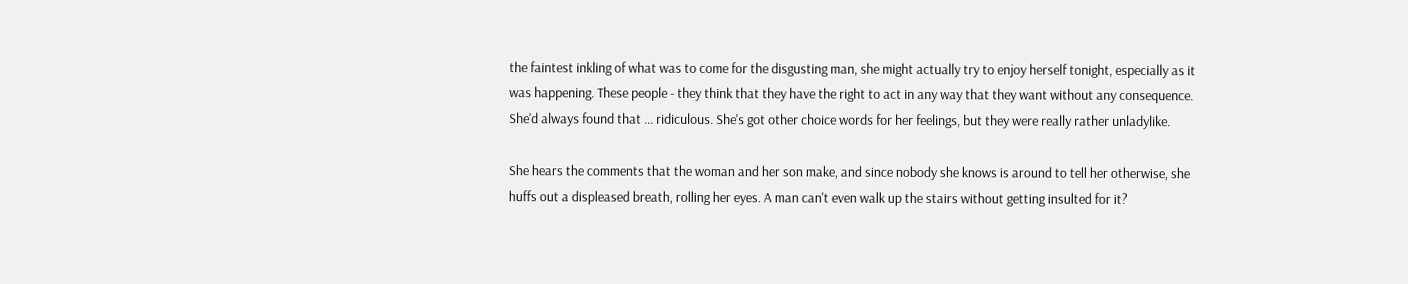the faintest inkling of what was to come for the disgusting man, she might actually try to enjoy herself tonight, especially as it was happening. These people - they think that they have the right to act in any way that they want without any consequence. She'd always found that ... ridiculous. She's got other choice words for her feelings, but they were really rather unladylike.

She hears the comments that the woman and her son make, and since nobody she knows is around to tell her otherwise, she huffs out a displeased breath, rolling her eyes. A man can't even walk up the stairs without getting insulted for it?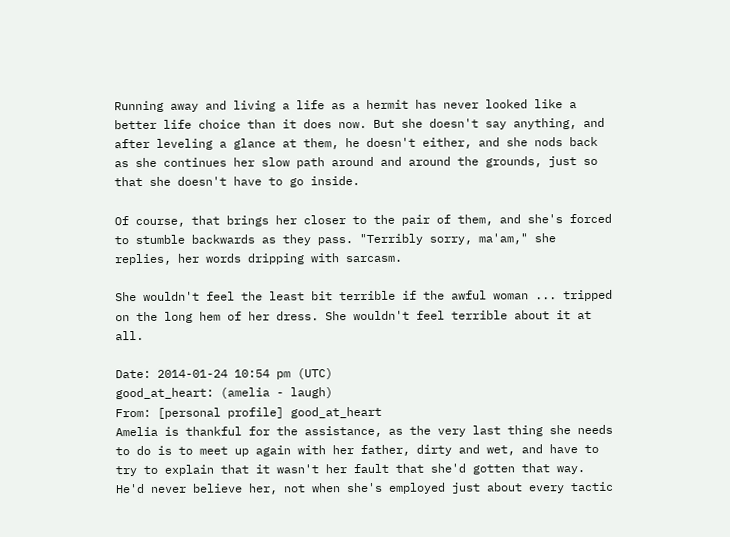Running away and living a life as a hermit has never looked like a better life choice than it does now. But she doesn't say anything, and after leveling a glance at them, he doesn't either, and she nods back as she continues her slow path around and around the grounds, just so that she doesn't have to go inside.

Of course, that brings her closer to the pair of them, and she's forced to stumble backwards as they pass. "Terribly sorry, ma'am," she replies, her words dripping with sarcasm.

She wouldn't feel the least bit terrible if the awful woman ... tripped on the long hem of her dress. She wouldn't feel terrible about it at all.

Date: 2014-01-24 10:54 pm (UTC)
good_at_heart: (amelia - laugh)
From: [personal profile] good_at_heart
Amelia is thankful for the assistance, as the very last thing she needs to do is to meet up again with her father, dirty and wet, and have to try to explain that it wasn't her fault that she'd gotten that way. He'd never believe her, not when she's employed just about every tactic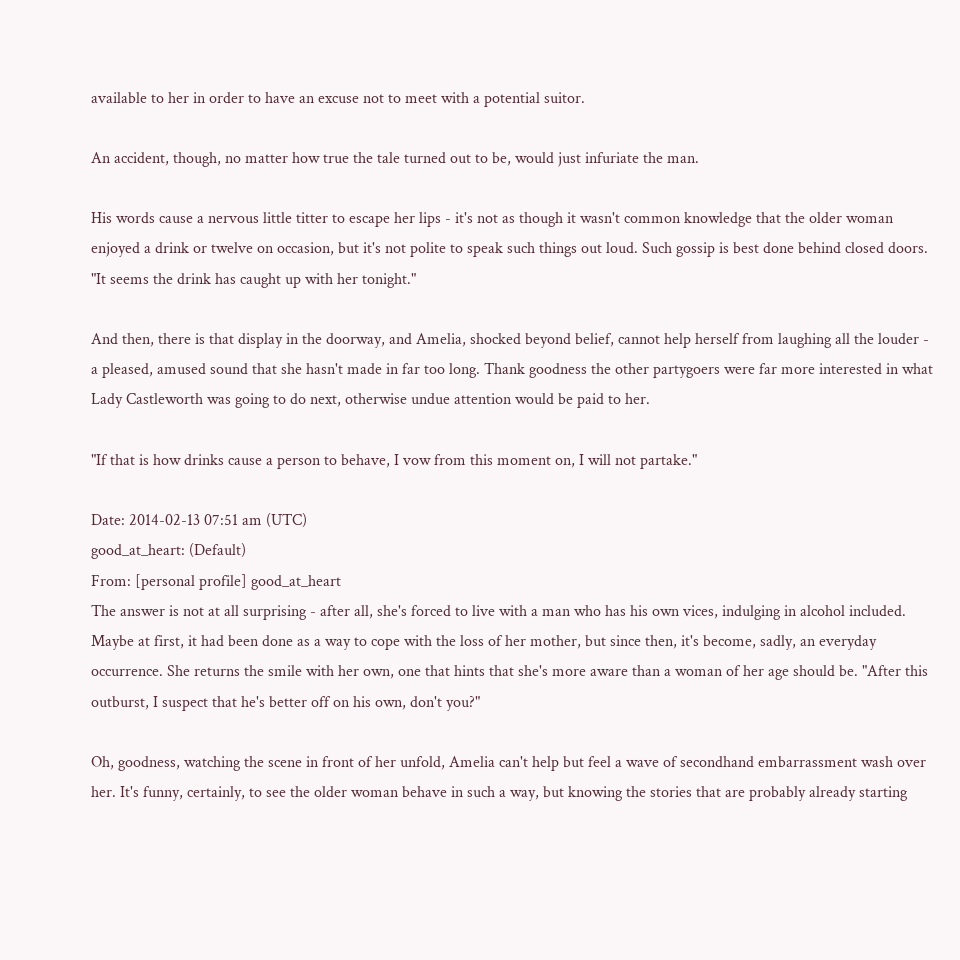available to her in order to have an excuse not to meet with a potential suitor.

An accident, though, no matter how true the tale turned out to be, would just infuriate the man.

His words cause a nervous little titter to escape her lips - it's not as though it wasn't common knowledge that the older woman enjoyed a drink or twelve on occasion, but it's not polite to speak such things out loud. Such gossip is best done behind closed doors. "It seems the drink has caught up with her tonight."

And then, there is that display in the doorway, and Amelia, shocked beyond belief, cannot help herself from laughing all the louder - a pleased, amused sound that she hasn't made in far too long. Thank goodness the other partygoers were far more interested in what Lady Castleworth was going to do next, otherwise undue attention would be paid to her.

"If that is how drinks cause a person to behave, I vow from this moment on, I will not partake."

Date: 2014-02-13 07:51 am (UTC)
good_at_heart: (Default)
From: [personal profile] good_at_heart
The answer is not at all surprising - after all, she's forced to live with a man who has his own vices, indulging in alcohol included. Maybe at first, it had been done as a way to cope with the loss of her mother, but since then, it's become, sadly, an everyday occurrence. She returns the smile with her own, one that hints that she's more aware than a woman of her age should be. "After this outburst, I suspect that he's better off on his own, don't you?"

Oh, goodness, watching the scene in front of her unfold, Amelia can't help but feel a wave of secondhand embarrassment wash over her. It's funny, certainly, to see the older woman behave in such a way, but knowing the stories that are probably already starting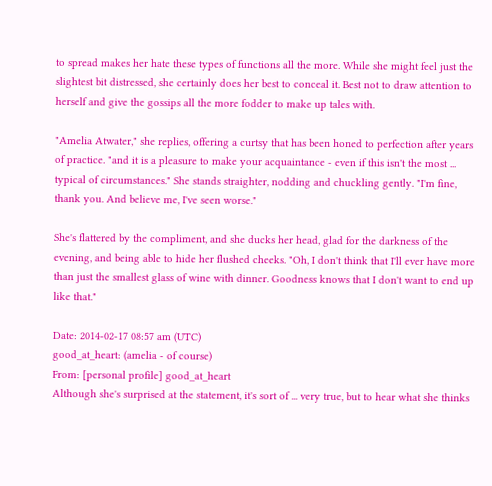to spread makes her hate these types of functions all the more. While she might feel just the slightest bit distressed, she certainly does her best to conceal it. Best not to draw attention to herself and give the gossips all the more fodder to make up tales with.

"Amelia Atwater," she replies, offering a curtsy that has been honed to perfection after years of practice. "and it is a pleasure to make your acquaintance - even if this isn't the most ... typical of circumstances." She stands straighter, nodding and chuckling gently. "I'm fine, thank you. And believe me, I've seen worse."

She's flattered by the compliment, and she ducks her head, glad for the darkness of the evening, and being able to hide her flushed cheeks. "Oh, I don't think that I'll ever have more than just the smallest glass of wine with dinner. Goodness knows that I don't want to end up like that."

Date: 2014-02-17 08:57 am (UTC)
good_at_heart: (amelia - of course)
From: [personal profile] good_at_heart
Although she's surprised at the statement, it's sort of ... very true, but to hear what she thinks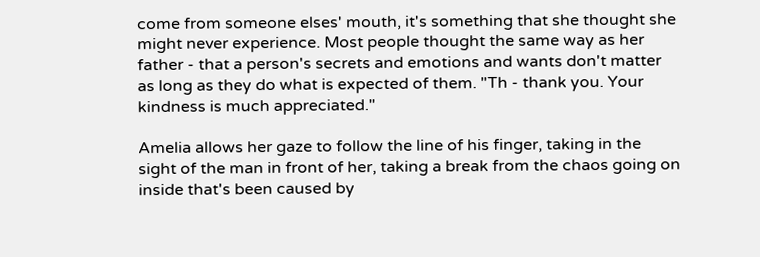come from someone elses' mouth, it's something that she thought she might never experience. Most people thought the same way as her father - that a person's secrets and emotions and wants don't matter as long as they do what is expected of them. "Th - thank you. Your kindness is much appreciated."

Amelia allows her gaze to follow the line of his finger, taking in the sight of the man in front of her, taking a break from the chaos going on inside that's been caused by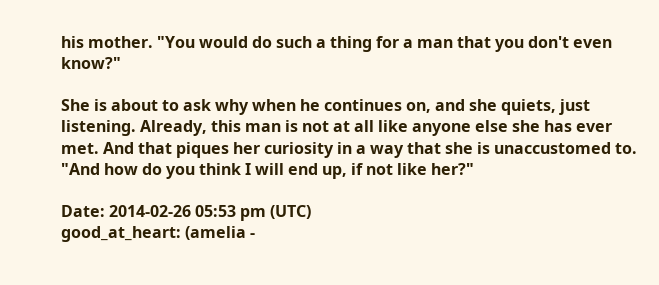his mother. "You would do such a thing for a man that you don't even know?"

She is about to ask why when he continues on, and she quiets, just listening. Already, this man is not at all like anyone else she has ever met. And that piques her curiosity in a way that she is unaccustomed to. "And how do you think I will end up, if not like her?"

Date: 2014-02-26 05:53 pm (UTC)
good_at_heart: (amelia -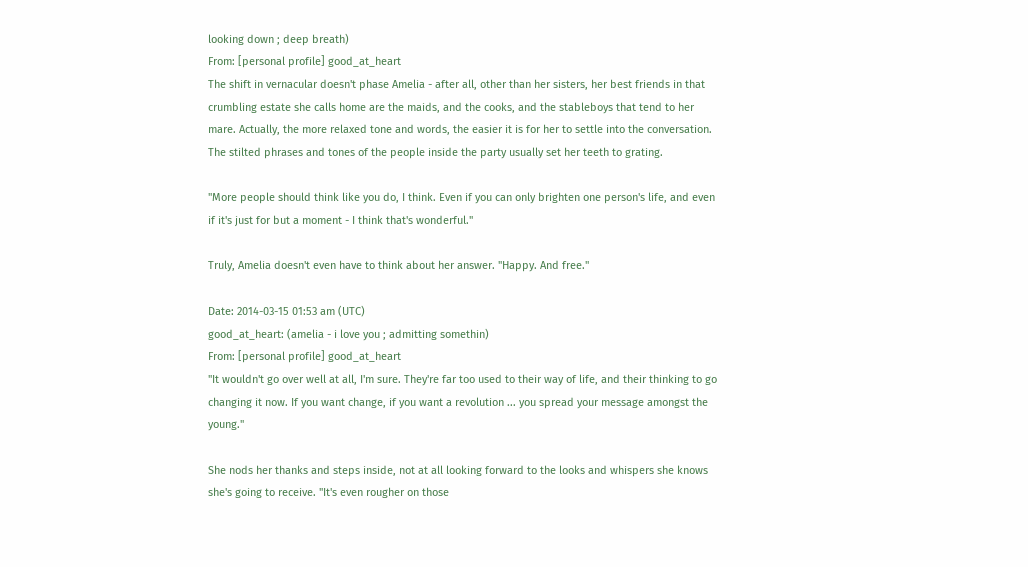looking down ; deep breath)
From: [personal profile] good_at_heart
The shift in vernacular doesn't phase Amelia - after all, other than her sisters, her best friends in that crumbling estate she calls home are the maids, and the cooks, and the stableboys that tend to her mare. Actually, the more relaxed tone and words, the easier it is for her to settle into the conversation. The stilted phrases and tones of the people inside the party usually set her teeth to grating.

"More people should think like you do, I think. Even if you can only brighten one person's life, and even if it's just for but a moment - I think that's wonderful."

Truly, Amelia doesn't even have to think about her answer. "Happy. And free."

Date: 2014-03-15 01:53 am (UTC)
good_at_heart: (amelia - i love you ; admitting somethin)
From: [personal profile] good_at_heart
"It wouldn't go over well at all, I'm sure. They're far too used to their way of life, and their thinking to go changing it now. If you want change, if you want a revolution ... you spread your message amongst the young."

She nods her thanks and steps inside, not at all looking forward to the looks and whispers she knows she's going to receive. "It's even rougher on those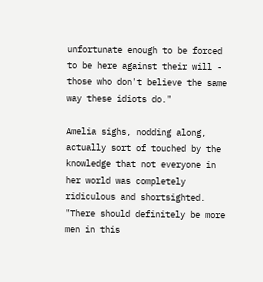unfortunate enough to be forced to be here against their will - those who don't believe the same way these idiots do."

Amelia sighs, nodding along, actually sort of touched by the knowledge that not everyone in her world was completely ridiculous and shortsighted. "There should definitely be more men in this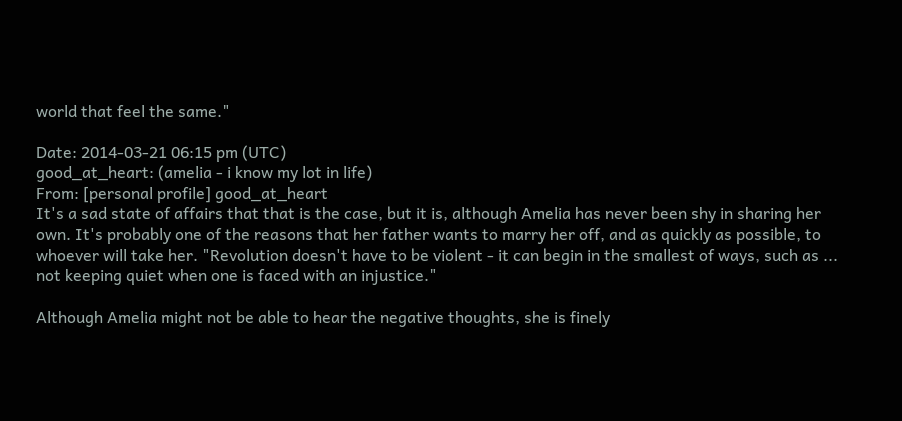world that feel the same."

Date: 2014-03-21 06:15 pm (UTC)
good_at_heart: (amelia - i know my lot in life)
From: [personal profile] good_at_heart
It's a sad state of affairs that that is the case, but it is, although Amelia has never been shy in sharing her own. It's probably one of the reasons that her father wants to marry her off, and as quickly as possible, to whoever will take her. "Revolution doesn't have to be violent - it can begin in the smallest of ways, such as ... not keeping quiet when one is faced with an injustice."

Although Amelia might not be able to hear the negative thoughts, she is finely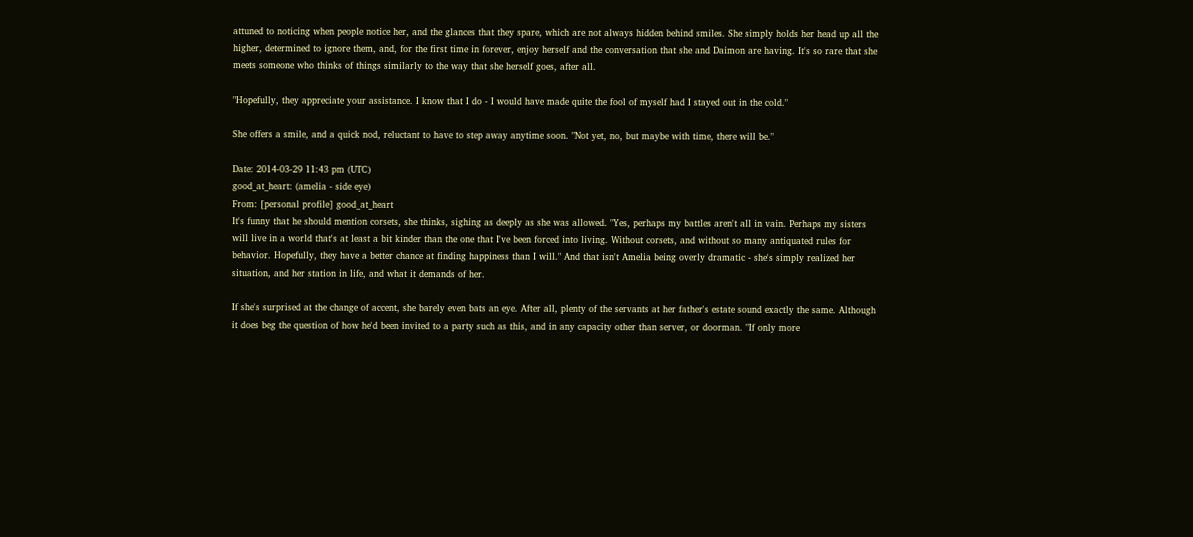attuned to noticing when people notice her, and the glances that they spare, which are not always hidden behind smiles. She simply holds her head up all the higher, determined to ignore them, and, for the first time in forever, enjoy herself and the conversation that she and Daimon are having. It's so rare that she meets someone who thinks of things similarly to the way that she herself goes, after all.

"Hopefully, they appreciate your assistance. I know that I do - I would have made quite the fool of myself had I stayed out in the cold."

She offers a smile, and a quick nod, reluctant to have to step away anytime soon. "Not yet, no, but maybe with time, there will be."

Date: 2014-03-29 11:43 pm (UTC)
good_at_heart: (amelia - side eye)
From: [personal profile] good_at_heart
It's funny that he should mention corsets, she thinks, sighing as deeply as she was allowed. "Yes, perhaps my battles aren't all in vain. Perhaps my sisters will live in a world that's at least a bit kinder than the one that I've been forced into living. Without corsets, and without so many antiquated rules for behavior. Hopefully, they have a better chance at finding happiness than I will." And that isn't Amelia being overly dramatic - she's simply realized her situation, and her station in life, and what it demands of her.

If she's surprised at the change of accent, she barely even bats an eye. After all, plenty of the servants at her father's estate sound exactly the same. Although it does beg the question of how he'd been invited to a party such as this, and in any capacity other than server, or doorman. "If only more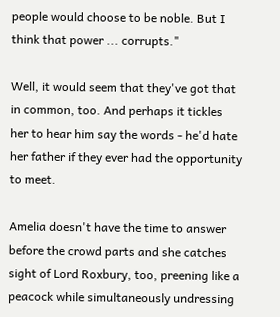people would choose to be noble. But I think that power ... corrupts."

Well, it would seem that they've got that in common, too. And perhaps it tickles her to hear him say the words - he'd hate her father if they ever had the opportunity to meet.

Amelia doesn't have the time to answer before the crowd parts and she catches sight of Lord Roxbury, too, preening like a peacock while simultaneously undressing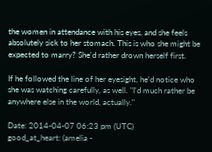the women in attendance with his eyes, and she feels absolutely sick to her stomach. This is who she might be expected to marry? She'd rather drown herself first.

If he followed the line of her eyesight, he'd notice who she was watching carefully, as well. "I'd much rather be anywhere else in the world, actually."

Date: 2014-04-07 06:23 pm (UTC)
good_at_heart: (amelia -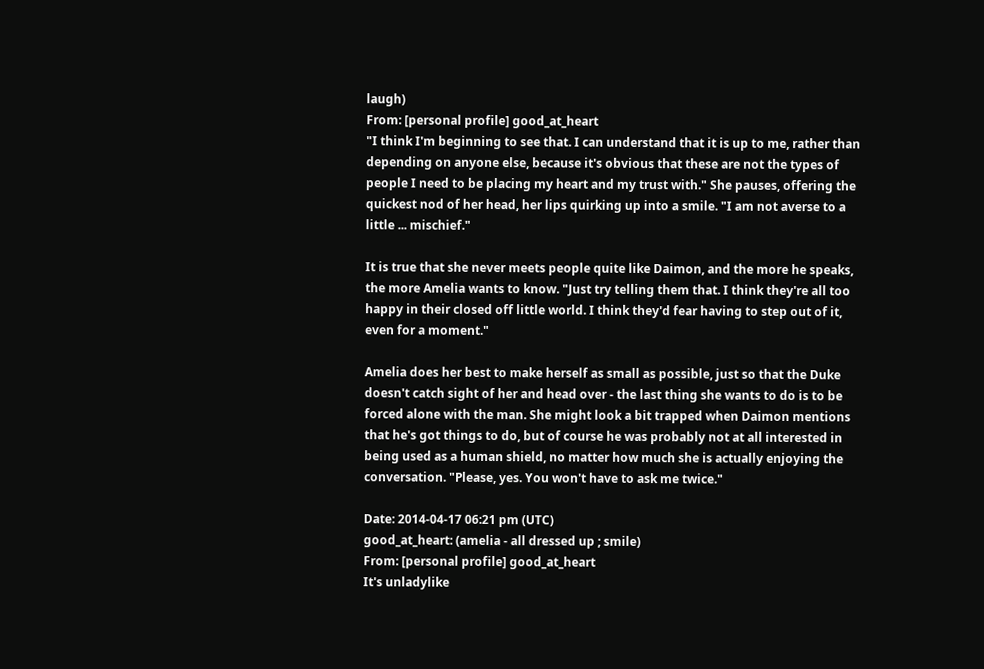laugh)
From: [personal profile] good_at_heart
"I think I'm beginning to see that. I can understand that it is up to me, rather than depending on anyone else, because it's obvious that these are not the types of people I need to be placing my heart and my trust with." She pauses, offering the quickest nod of her head, her lips quirking up into a smile. "I am not averse to a little ... mischief."

It is true that she never meets people quite like Daimon, and the more he speaks, the more Amelia wants to know. "Just try telling them that. I think they're all too happy in their closed off little world. I think they'd fear having to step out of it, even for a moment."

Amelia does her best to make herself as small as possible, just so that the Duke doesn't catch sight of her and head over - the last thing she wants to do is to be forced alone with the man. She might look a bit trapped when Daimon mentions that he's got things to do, but of course he was probably not at all interested in being used as a human shield, no matter how much she is actually enjoying the conversation. "Please, yes. You won't have to ask me twice."

Date: 2014-04-17 06:21 pm (UTC)
good_at_heart: (amelia - all dressed up ; smile)
From: [personal profile] good_at_heart
It's unladylike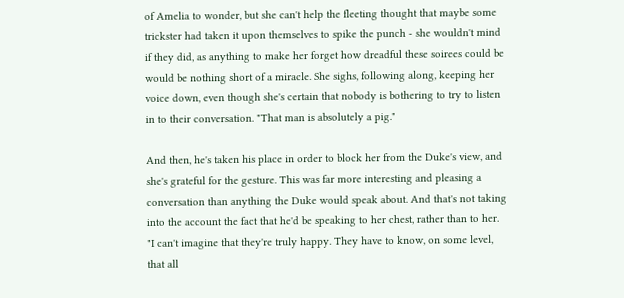of Amelia to wonder, but she can't help the fleeting thought that maybe some trickster had taken it upon themselves to spike the punch - she wouldn't mind if they did, as anything to make her forget how dreadful these soirees could be would be nothing short of a miracle. She sighs, following along, keeping her voice down, even though she's certain that nobody is bothering to try to listen in to their conversation. "That man is absolutely a pig."

And then, he's taken his place in order to block her from the Duke's view, and she's grateful for the gesture. This was far more interesting and pleasing a conversation than anything the Duke would speak about. And that's not taking into the account the fact that he'd be speaking to her chest, rather than to her. "I can't imagine that they're truly happy. They have to know, on some level, that all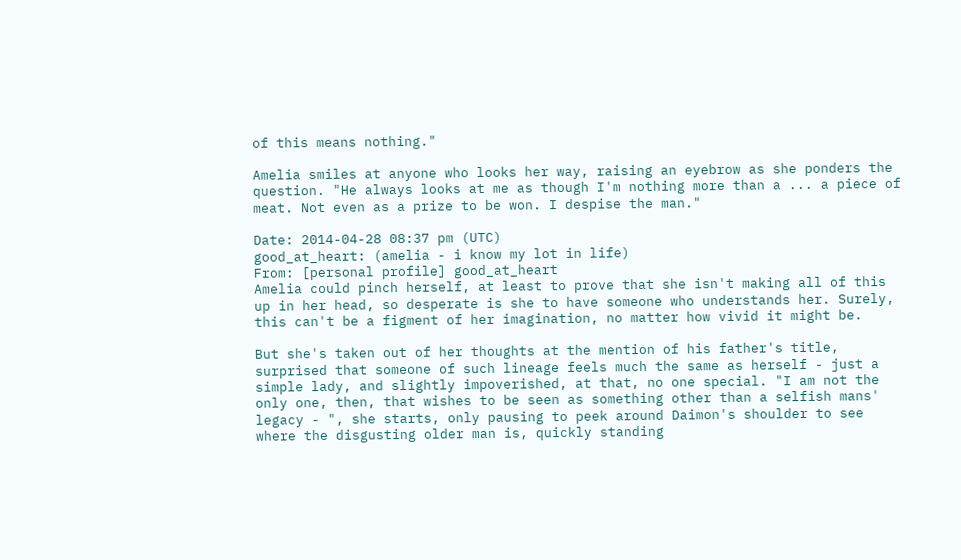of this means nothing."

Amelia smiles at anyone who looks her way, raising an eyebrow as she ponders the question. "He always looks at me as though I'm nothing more than a ... a piece of meat. Not even as a prize to be won. I despise the man."

Date: 2014-04-28 08:37 pm (UTC)
good_at_heart: (amelia - i know my lot in life)
From: [personal profile] good_at_heart
Amelia could pinch herself, at least to prove that she isn't making all of this up in her head, so desperate is she to have someone who understands her. Surely, this can't be a figment of her imagination, no matter how vivid it might be.

But she's taken out of her thoughts at the mention of his father's title, surprised that someone of such lineage feels much the same as herself - just a simple lady, and slightly impoverished, at that, no one special. "I am not the only one, then, that wishes to be seen as something other than a selfish mans' legacy - ", she starts, only pausing to peek around Daimon's shoulder to see where the disgusting older man is, quickly standing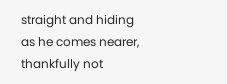straight and hiding as he comes nearer, thankfully not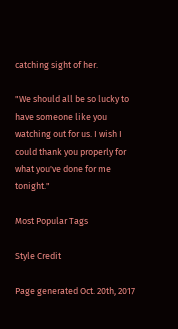catching sight of her.

"We should all be so lucky to have someone like you watching out for us. I wish I could thank you properly for what you've done for me tonight."

Most Popular Tags

Style Credit

Page generated Oct. 20th, 2017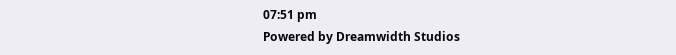07:51 pm
Powered by Dreamwidth Studios